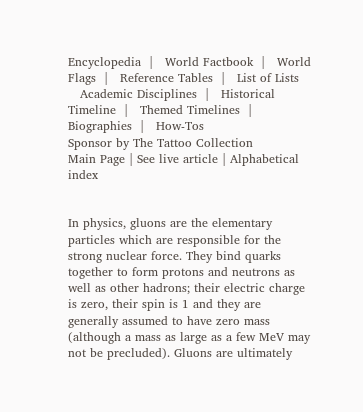Encyclopedia  |   World Factbook  |   World Flags  |   Reference Tables  |   List of Lists
   Academic Disciplines  |   Historical Timeline  |   Themed Timelines  |   Biographies  |   How-Tos
Sponsor by The Tattoo Collection
Main Page | See live article | Alphabetical index


In physics, gluons are the elementary particles which are responsible for the strong nuclear force. They bind quarks together to form protons and neutrons as well as other hadrons; their electric charge is zero, their spin is 1 and they are generally assumed to have zero mass (although a mass as large as a few MeV may not be precluded). Gluons are ultimately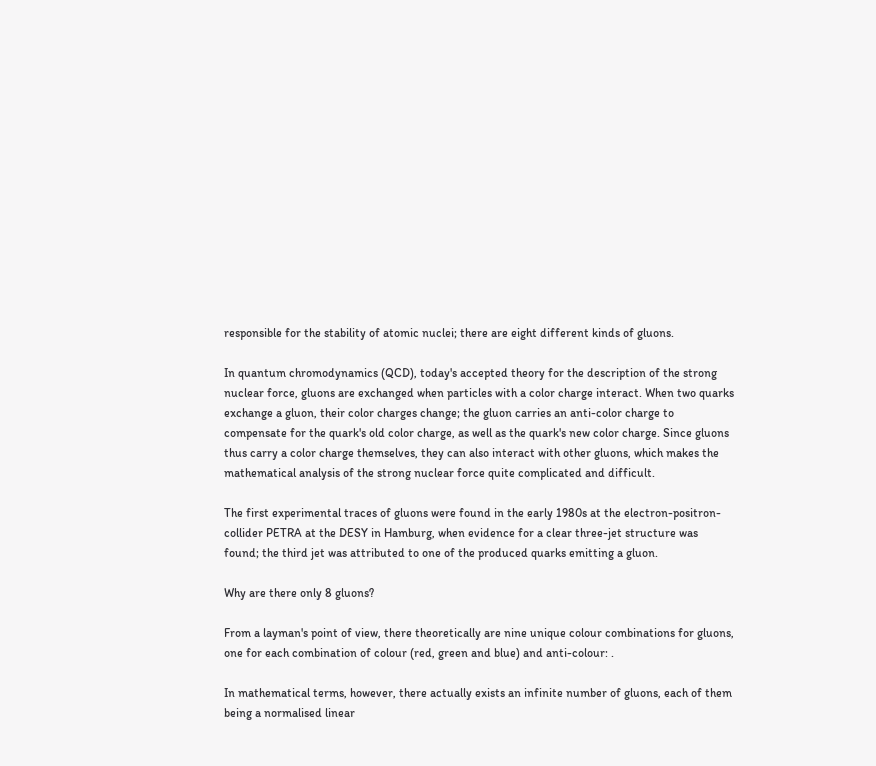responsible for the stability of atomic nuclei; there are eight different kinds of gluons.

In quantum chromodynamics (QCD), today's accepted theory for the description of the strong nuclear force, gluons are exchanged when particles with a color charge interact. When two quarks exchange a gluon, their color charges change; the gluon carries an anti-color charge to compensate for the quark's old color charge, as well as the quark's new color charge. Since gluons thus carry a color charge themselves, they can also interact with other gluons, which makes the mathematical analysis of the strong nuclear force quite complicated and difficult.

The first experimental traces of gluons were found in the early 1980s at the electron-positron-collider PETRA at the DESY in Hamburg, when evidence for a clear three-jet structure was found; the third jet was attributed to one of the produced quarks emitting a gluon.

Why are there only 8 gluons?

From a layman's point of view, there theoretically are nine unique colour combinations for gluons, one for each combination of colour (red, green and blue) and anti-colour: .

In mathematical terms, however, there actually exists an infinite number of gluons, each of them being a normalised linear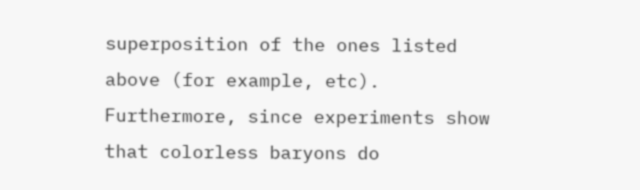superposition of the ones listed above (for example, etc). Furthermore, since experiments show that colorless baryons do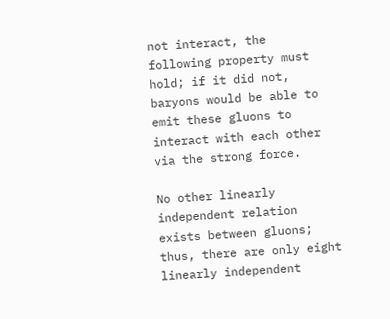not interact, the following property must hold; if it did not, baryons would be able to emit these gluons to interact with each other via the strong force.

No other linearly independent relation exists between gluons; thus, there are only eight linearly independent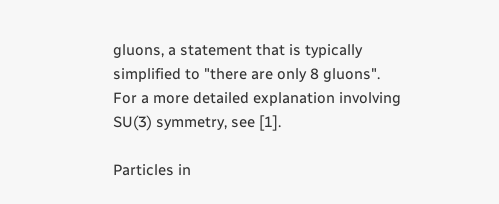gluons, a statement that is typically simplified to "there are only 8 gluons". For a more detailed explanation involving SU(3) symmetry, see [1].

Particles in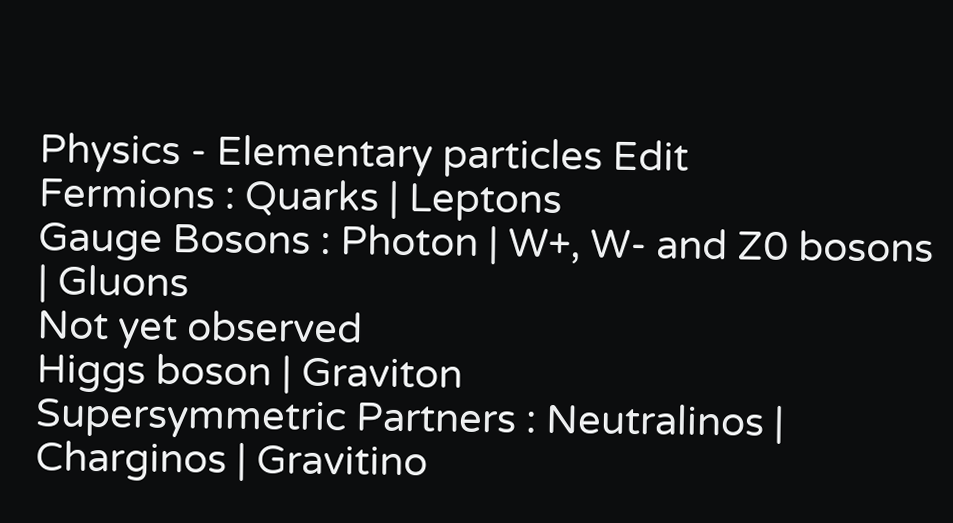Physics - Elementary particles Edit
Fermions : Quarks | Leptons
Gauge Bosons : Photon | W+, W- and Z0 bosons | Gluons
Not yet observed
Higgs boson | Graviton
Supersymmetric Partners : Neutralinos | Charginos | Gravitino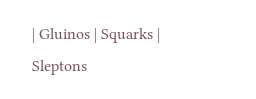| Gluinos | Squarks | Sleptons